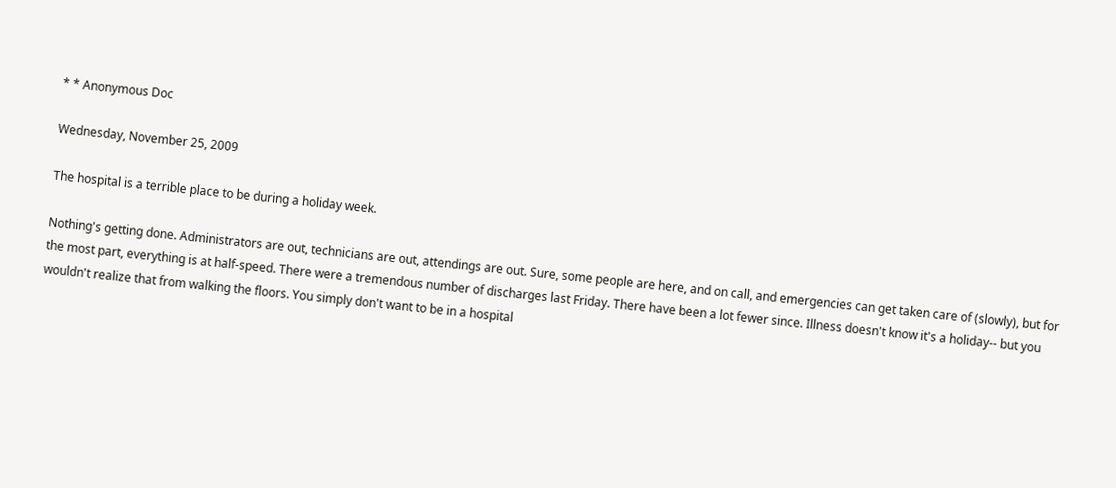* * Anonymous Doc

Wednesday, November 25, 2009

The hospital is a terrible place to be during a holiday week.

Nothing's getting done. Administrators are out, technicians are out, attendings are out. Sure, some people are here, and on call, and emergencies can get taken care of (slowly), but for the most part, everything is at half-speed. There were a tremendous number of discharges last Friday. There have been a lot fewer since. Illness doesn't know it's a holiday-- but you wouldn't realize that from walking the floors. You simply don't want to be in a hospital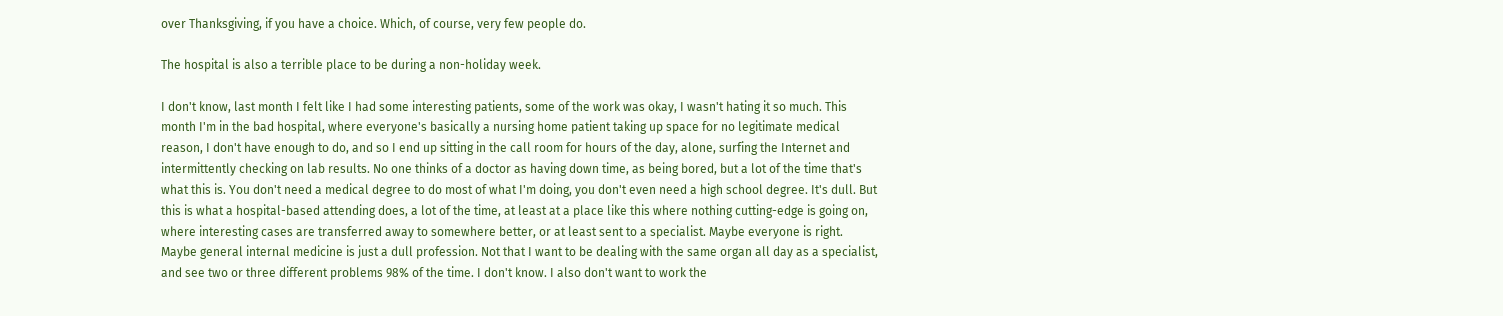over Thanksgiving, if you have a choice. Which, of course, very few people do.

The hospital is also a terrible place to be during a non-holiday week.

I don't know, last month I felt like I had some interesting patients, some of the work was okay, I wasn't hating it so much. This month I'm in the bad hospital, where everyone's basically a nursing home patient taking up space for no legitimate medical reason, I don't have enough to do, and so I end up sitting in the call room for hours of the day, alone, surfing the Internet and intermittently checking on lab results. No one thinks of a doctor as having down time, as being bored, but a lot of the time that's what this is. You don't need a medical degree to do most of what I'm doing, you don't even need a high school degree. It's dull. But this is what a hospital-based attending does, a lot of the time, at least at a place like this where nothing cutting-edge is going on, where interesting cases are transferred away to somewhere better, or at least sent to a specialist. Maybe everyone is right. Maybe general internal medicine is just a dull profession. Not that I want to be dealing with the same organ all day as a specialist, and see two or three different problems 98% of the time. I don't know. I also don't want to work the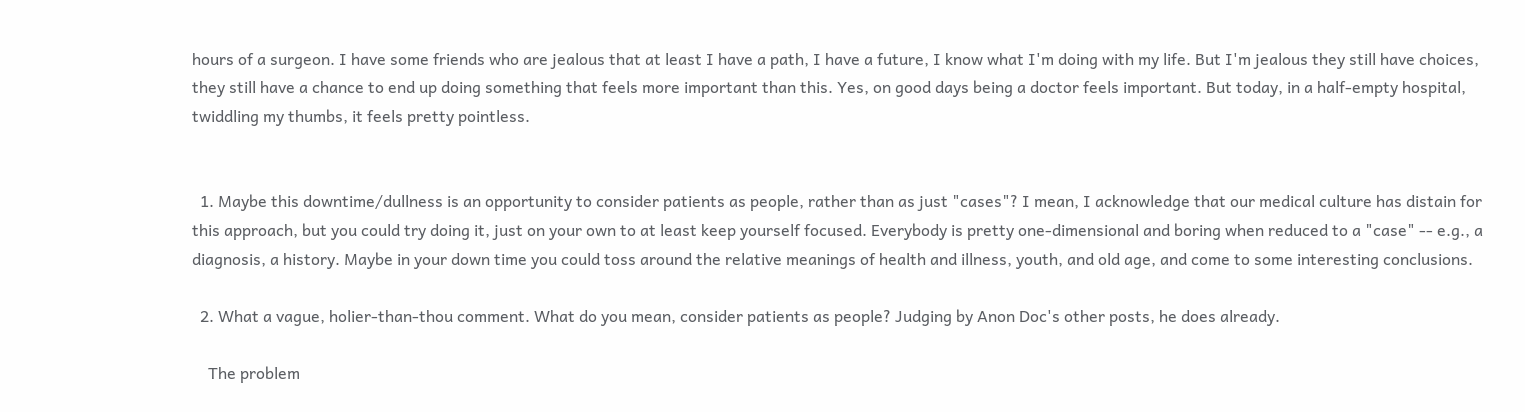hours of a surgeon. I have some friends who are jealous that at least I have a path, I have a future, I know what I'm doing with my life. But I'm jealous they still have choices, they still have a chance to end up doing something that feels more important than this. Yes, on good days being a doctor feels important. But today, in a half-empty hospital, twiddling my thumbs, it feels pretty pointless.


  1. Maybe this downtime/dullness is an opportunity to consider patients as people, rather than as just "cases"? I mean, I acknowledge that our medical culture has distain for this approach, but you could try doing it, just on your own to at least keep yourself focused. Everybody is pretty one-dimensional and boring when reduced to a "case" -- e.g., a diagnosis, a history. Maybe in your down time you could toss around the relative meanings of health and illness, youth, and old age, and come to some interesting conclusions.

  2. What a vague, holier-than-thou comment. What do you mean, consider patients as people? Judging by Anon Doc's other posts, he does already.

    The problem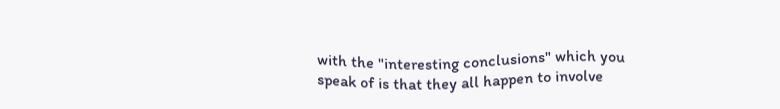with the "interesting conclusions" which you speak of is that they all happen to involve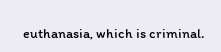euthanasia, which is criminal.